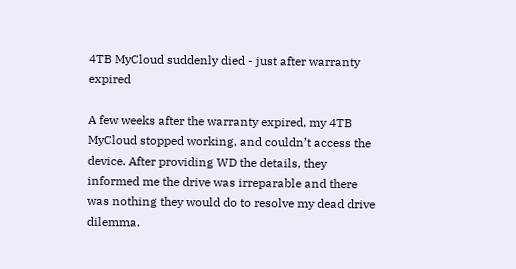4TB MyCloud suddenly died - just after warranty expired

A few weeks after the warranty expired, my 4TB MyCloud stopped working, and couldn’t access the device. After providing WD the details, they informed me the drive was irreparable and there was nothing they would do to resolve my dead drive dilemma.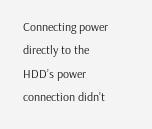Connecting power directly to the HDD’s power connection didn’t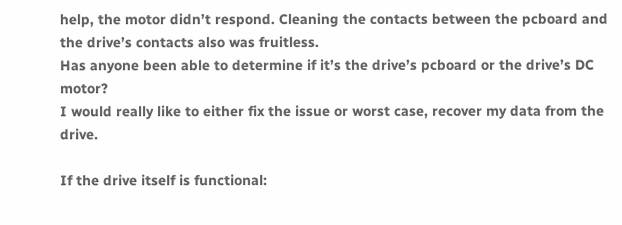help, the motor didn’t respond. Cleaning the contacts between the pcboard and the drive’s contacts also was fruitless.
Has anyone been able to determine if it’s the drive’s pcboard or the drive’s DC motor?
I would really like to either fix the issue or worst case, recover my data from the drive.

If the drive itself is functional: